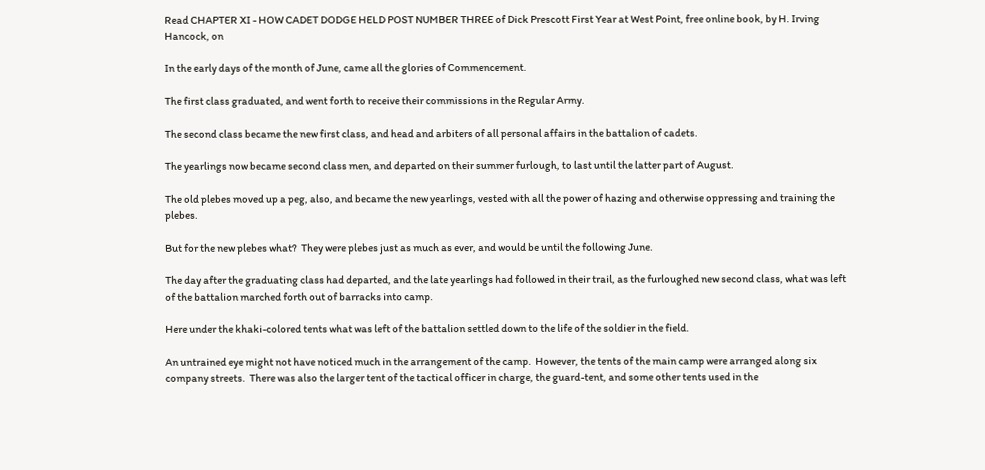Read CHAPTER XI - HOW CADET DODGE HELD POST NUMBER THREE of Dick Prescott First Year at West Point, free online book, by H. Irving Hancock, on

In the early days of the month of June, came all the glories of Commencement.

The first class graduated, and went forth to receive their commissions in the Regular Army.

The second class became the new first class, and head and arbiters of all personal affairs in the battalion of cadets.

The yearlings now became second class men, and departed on their summer furlough, to last until the latter part of August.

The old plebes moved up a peg, also, and became the new yearlings, vested with all the power of hazing and otherwise oppressing and training the plebes.

But for the new plebes what?  They were plebes just as much as ever, and would be until the following June.

The day after the graduating class had departed, and the late yearlings had followed in their trail, as the furloughed new second class, what was left of the battalion marched forth out of barracks into camp.

Here under the khaki-colored tents what was left of the battalion settled down to the life of the soldier in the field.

An untrained eye might not have noticed much in the arrangement of the camp.  However, the tents of the main camp were arranged along six company streets.  There was also the larger tent of the tactical officer in charge, the guard-tent, and some other tents used in the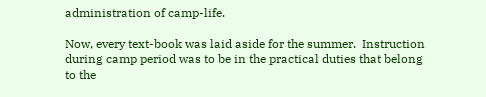administration of camp-life.

Now, every text-book was laid aside for the summer.  Instruction during camp period was to be in the practical duties that belong to the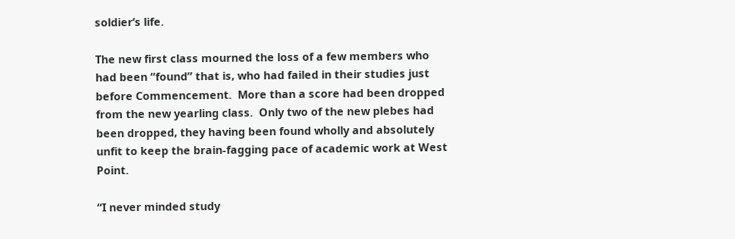soldier’s life.

The new first class mourned the loss of a few members who had been “found” that is, who had failed in their studies just before Commencement.  More than a score had been dropped from the new yearling class.  Only two of the new plebes had been dropped, they having been found wholly and absolutely unfit to keep the brain-fagging pace of academic work at West Point.

“I never minded study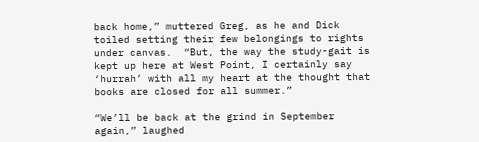back home,” muttered Greg, as he and Dick toiled setting their few belongings to rights under canvas.  “But, the way the study-gait is kept up here at West Point, I certainly say ‘hurrah’ with all my heart at the thought that books are closed for all summer.”

“We’ll be back at the grind in September again,” laughed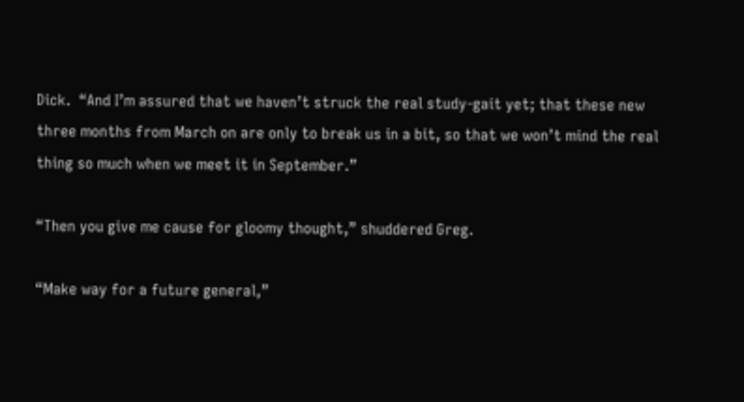Dick.  “And I’m assured that we haven’t struck the real study-gait yet; that these new three months from March on are only to break us in a bit, so that we won’t mind the real thing so much when we meet it in September.”

“Then you give me cause for gloomy thought,” shuddered Greg.

“Make way for a future general,”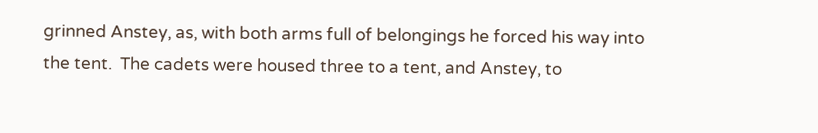grinned Anstey, as, with both arms full of belongings he forced his way into the tent.  The cadets were housed three to a tent, and Anstey, to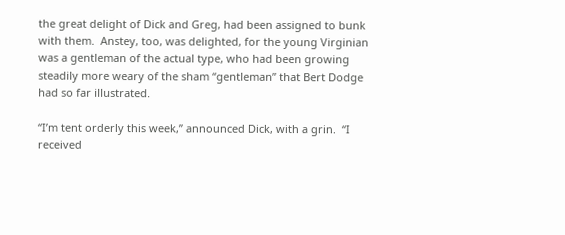the great delight of Dick and Greg, had been assigned to bunk with them.  Anstey, too, was delighted, for the young Virginian was a gentleman of the actual type, who had been growing steadily more weary of the sham “gentleman” that Bert Dodge had so far illustrated.

“I’m tent orderly this week,” announced Dick, with a grin.  “I received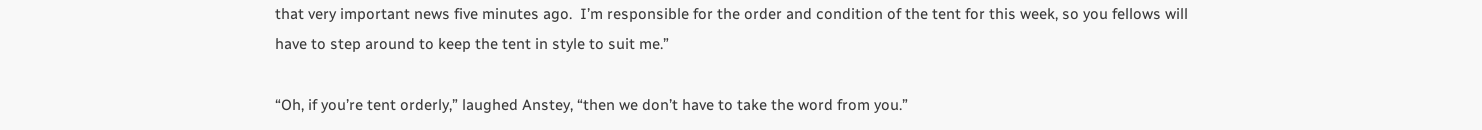that very important news five minutes ago.  I’m responsible for the order and condition of the tent for this week, so you fellows will have to step around to keep the tent in style to suit me.”

“Oh, if you’re tent orderly,” laughed Anstey, “then we don’t have to take the word from you.”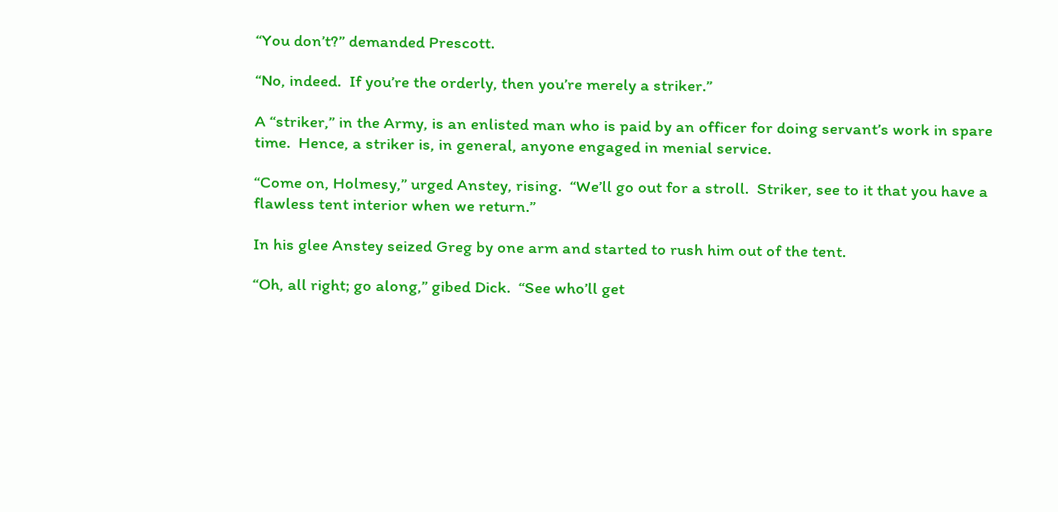“You don’t?” demanded Prescott.

“No, indeed.  If you’re the orderly, then you’re merely a striker.”

A “striker,” in the Army, is an enlisted man who is paid by an officer for doing servant’s work in spare time.  Hence, a striker is, in general, anyone engaged in menial service.

“Come on, Holmesy,” urged Anstey, rising.  “We’ll go out for a stroll.  Striker, see to it that you have a flawless tent interior when we return.”

In his glee Anstey seized Greg by one arm and started to rush him out of the tent.

“Oh, all right; go along,” gibed Dick.  “See who’ll get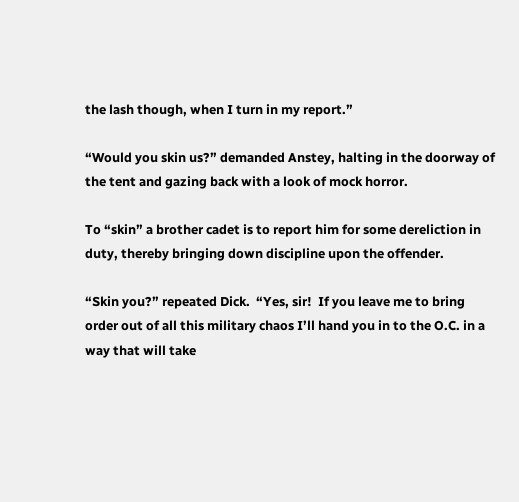the lash though, when I turn in my report.”

“Would you skin us?” demanded Anstey, halting in the doorway of the tent and gazing back with a look of mock horror.

To “skin” a brother cadet is to report him for some dereliction in duty, thereby bringing down discipline upon the offender.

“Skin you?” repeated Dick.  “Yes, sir!  If you leave me to bring order out of all this military chaos I’ll hand you in to the O.C. in a way that will take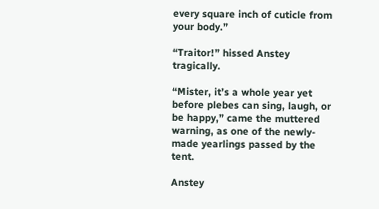every square inch of cuticle from your body.”

“Traitor!” hissed Anstey tragically.

“Mister, it’s a whole year yet before plebes can sing, laugh, or be happy,” came the muttered warning, as one of the newly-made yearlings passed by the tent.

Anstey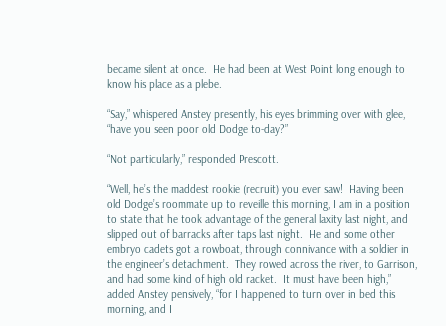became silent at once.  He had been at West Point long enough to know his place as a plebe.

“Say,” whispered Anstey presently, his eyes brimming over with glee, “have you seen poor old Dodge to-day?”

“Not particularly,” responded Prescott.

“Well, he’s the maddest rookie (recruit) you ever saw!  Having been old Dodge’s roommate up to reveille this morning, I am in a position to state that he took advantage of the general laxity last night, and slipped out of barracks after taps last night.  He and some other embryo cadets got a rowboat, through connivance with a soldier in the engineer’s detachment.  They rowed across the river, to Garrison, and had some kind of high old racket.  It must have been high,” added Anstey pensively, “for I happened to turn over in bed this morning, and I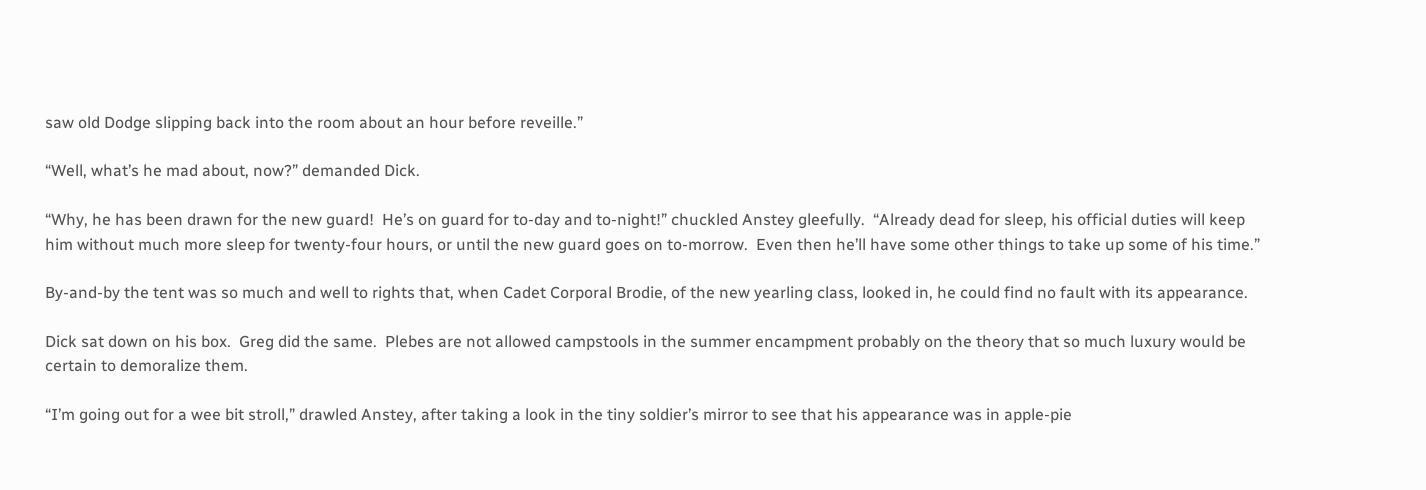saw old Dodge slipping back into the room about an hour before reveille.”

“Well, what’s he mad about, now?” demanded Dick.

“Why, he has been drawn for the new guard!  He’s on guard for to-day and to-night!” chuckled Anstey gleefully.  “Already dead for sleep, his official duties will keep him without much more sleep for twenty-four hours, or until the new guard goes on to-morrow.  Even then he’ll have some other things to take up some of his time.”

By-and-by the tent was so much and well to rights that, when Cadet Corporal Brodie, of the new yearling class, looked in, he could find no fault with its appearance.

Dick sat down on his box.  Greg did the same.  Plebes are not allowed campstools in the summer encampment probably on the theory that so much luxury would be certain to demoralize them.

“I’m going out for a wee bit stroll,” drawled Anstey, after taking a look in the tiny soldier’s mirror to see that his appearance was in apple-pie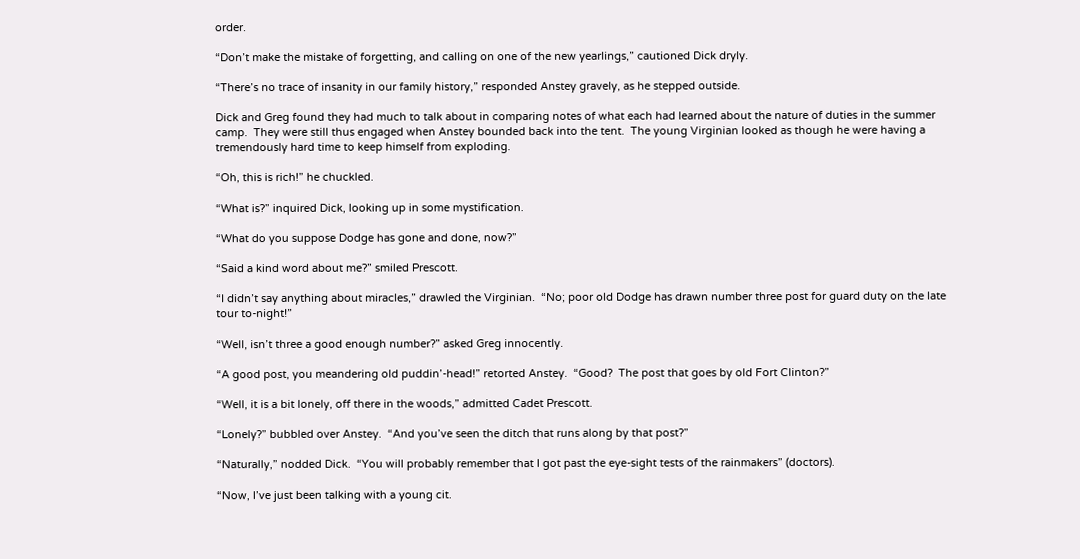order.

“Don’t make the mistake of forgetting, and calling on one of the new yearlings,” cautioned Dick dryly.

“There’s no trace of insanity in our family history,” responded Anstey gravely, as he stepped outside.

Dick and Greg found they had much to talk about in comparing notes of what each had learned about the nature of duties in the summer camp.  They were still thus engaged when Anstey bounded back into the tent.  The young Virginian looked as though he were having a tremendously hard time to keep himself from exploding.

“Oh, this is rich!” he chuckled.

“What is?” inquired Dick, looking up in some mystification.

“What do you suppose Dodge has gone and done, now?”

“Said a kind word about me?” smiled Prescott.

“I didn’t say anything about miracles,” drawled the Virginian.  “No; poor old Dodge has drawn number three post for guard duty on the late tour to-night!”

“Well, isn’t three a good enough number?” asked Greg innocently.

“A good post, you meandering old puddin’-head!” retorted Anstey.  “Good?  The post that goes by old Fort Clinton?”

“Well, it is a bit lonely, off there in the woods,” admitted Cadet Prescott.

“Lonely?” bubbled over Anstey.  “And you’ve seen the ditch that runs along by that post?”

“Naturally,” nodded Dick.  “You will probably remember that I got past the eye-sight tests of the rainmakers” (doctors).

“Now, I’ve just been talking with a young cit.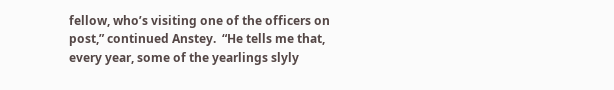fellow, who’s visiting one of the officers on post,” continued Anstey.  “He tells me that, every year, some of the yearlings slyly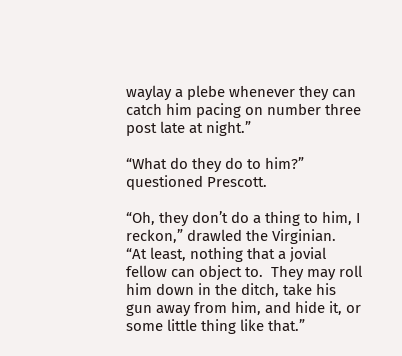waylay a plebe whenever they can catch him pacing on number three post late at night.”

“What do they do to him?” questioned Prescott.

“Oh, they don’t do a thing to him, I reckon,” drawled the Virginian.  “At least, nothing that a jovial fellow can object to.  They may roll him down in the ditch, take his gun away from him, and hide it, or some little thing like that.”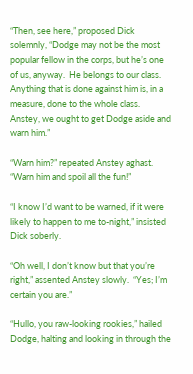“Then, see here,” proposed Dick solemnly, “Dodge may not be the most popular fellow in the corps, but he’s one of us, anyway.  He belongs to our class.  Anything that is done against him is, in a measure, done to the whole class.  Anstey, we ought to get Dodge aside and warn him.”

“Warn him?” repeated Anstey aghast.  “Warn him and spoil all the fun!”

“I know I’d want to be warned, if it were likely to happen to me to-night,” insisted Dick soberly.

“Oh well, I don’t know but that you’re right,” assented Anstey slowly.  “Yes; I’m certain you are.”

“Hullo, you raw-looking rookies,” hailed Dodge, halting and looking in through the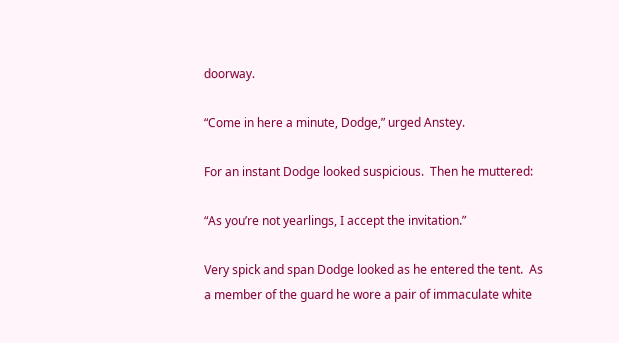doorway.

“Come in here a minute, Dodge,” urged Anstey.

For an instant Dodge looked suspicious.  Then he muttered:

“As you’re not yearlings, I accept the invitation.”

Very spick and span Dodge looked as he entered the tent.  As a member of the guard he wore a pair of immaculate white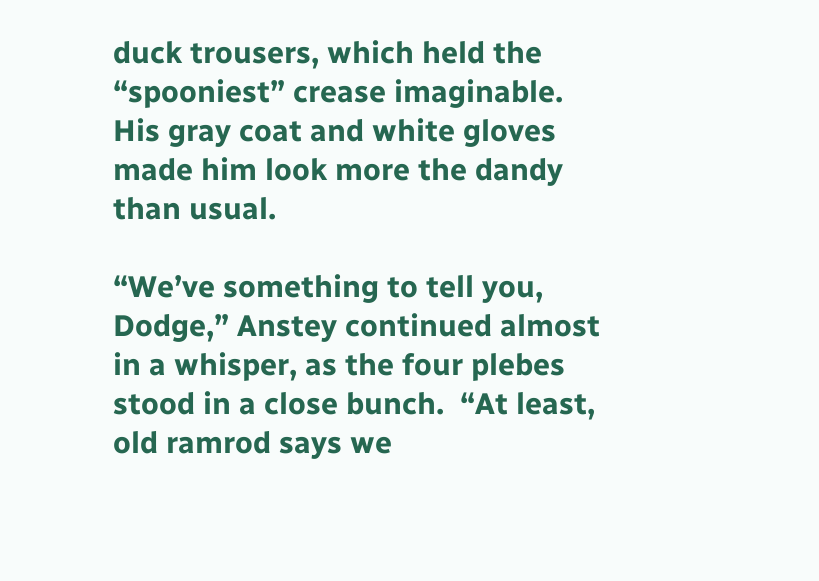duck trousers, which held the “spooniest” crease imaginable.  His gray coat and white gloves made him look more the dandy than usual.

“We’ve something to tell you, Dodge,” Anstey continued almost in a whisper, as the four plebes stood in a close bunch.  “At least, old ramrod says we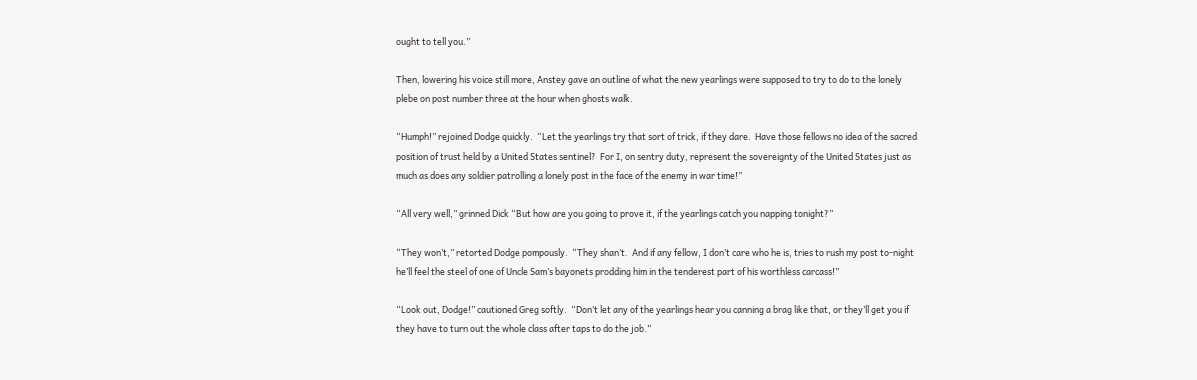ought to tell you.”

Then, lowering his voice still more, Anstey gave an outline of what the new yearlings were supposed to try to do to the lonely plebe on post number three at the hour when ghosts walk.

“Humph!” rejoined Dodge quickly.  “Let the yearlings try that sort of trick, if they dare.  Have those fellows no idea of the sacred position of trust held by a United States sentinel?  For I, on sentry duty, represent the sovereignty of the United States just as much as does any soldier patrolling a lonely post in the face of the enemy in war time!”

“All very well,” grinned Dick “But how are you going to prove it, if the yearlings catch you napping tonight?”

“They won’t,” retorted Dodge pompously.  “They shan’t.  And if any fellow, I don’t care who he is, tries to rush my post to-night he’ll feel the steel of one of Uncle Sam’s bayonets prodding him in the tenderest part of his worthless carcass!”

“Look out, Dodge!” cautioned Greg softly.  “Don’t let any of the yearlings hear you canning a brag like that, or they’ll get you if they have to turn out the whole class after taps to do the job.”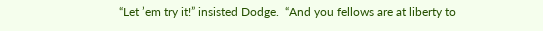“Let ’em try it!” insisted Dodge.  “And you fellows are at liberty to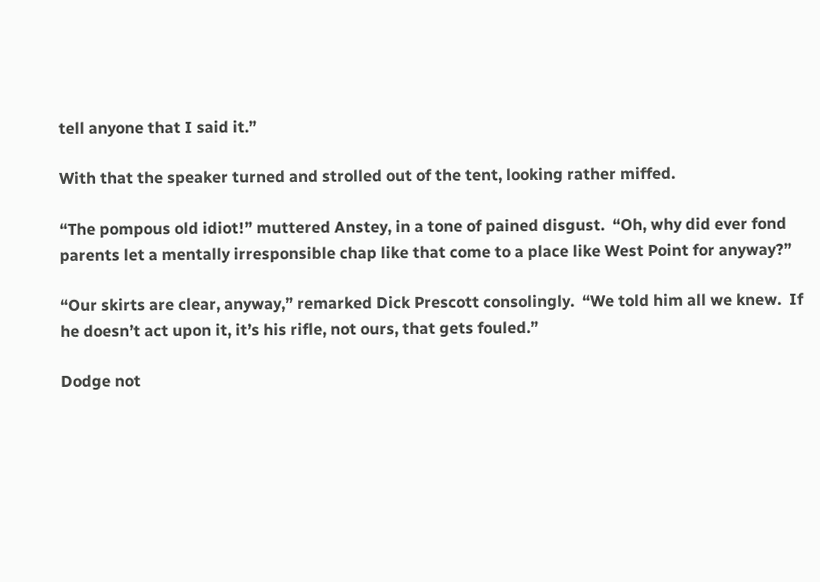tell anyone that I said it.”

With that the speaker turned and strolled out of the tent, looking rather miffed.

“The pompous old idiot!” muttered Anstey, in a tone of pained disgust.  “Oh, why did ever fond parents let a mentally irresponsible chap like that come to a place like West Point for anyway?”

“Our skirts are clear, anyway,” remarked Dick Prescott consolingly.  “We told him all we knew.  If he doesn’t act upon it, it’s his rifle, not ours, that gets fouled.”

Dodge not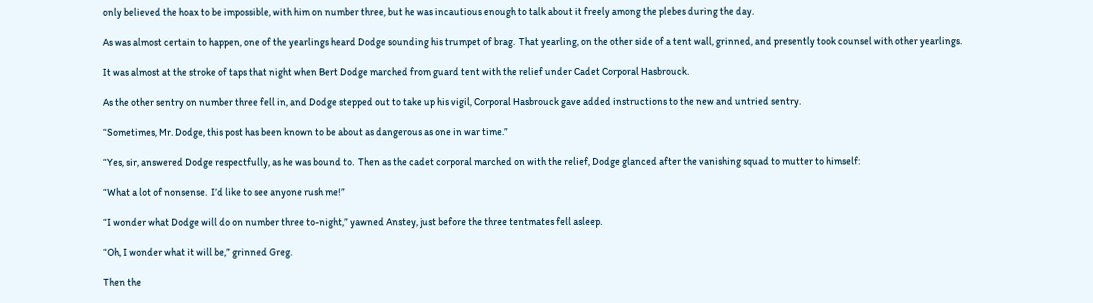only believed the hoax to be impossible, with him on number three, but he was incautious enough to talk about it freely among the plebes during the day.

As was almost certain to happen, one of the yearlings heard Dodge sounding his trumpet of brag.  That yearling, on the other side of a tent wall, grinned, and presently took counsel with other yearlings.

It was almost at the stroke of taps that night when Bert Dodge marched from guard tent with the relief under Cadet Corporal Hasbrouck.

As the other sentry on number three fell in, and Dodge stepped out to take up his vigil, Corporal Hasbrouck gave added instructions to the new and untried sentry.

“Sometimes, Mr. Dodge, this post has been known to be about as dangerous as one in war time.”

“Yes, sir, answered Dodge respectfully, as he was bound to.  Then as the cadet corporal marched on with the relief, Dodge glanced after the vanishing squad to mutter to himself:

“What a lot of nonsense.  I’d like to see anyone rush me!”

“I wonder what Dodge will do on number three to-night,” yawned Anstey, just before the three tentmates fell asleep.

“Oh, I wonder what it will be,” grinned Greg.

Then the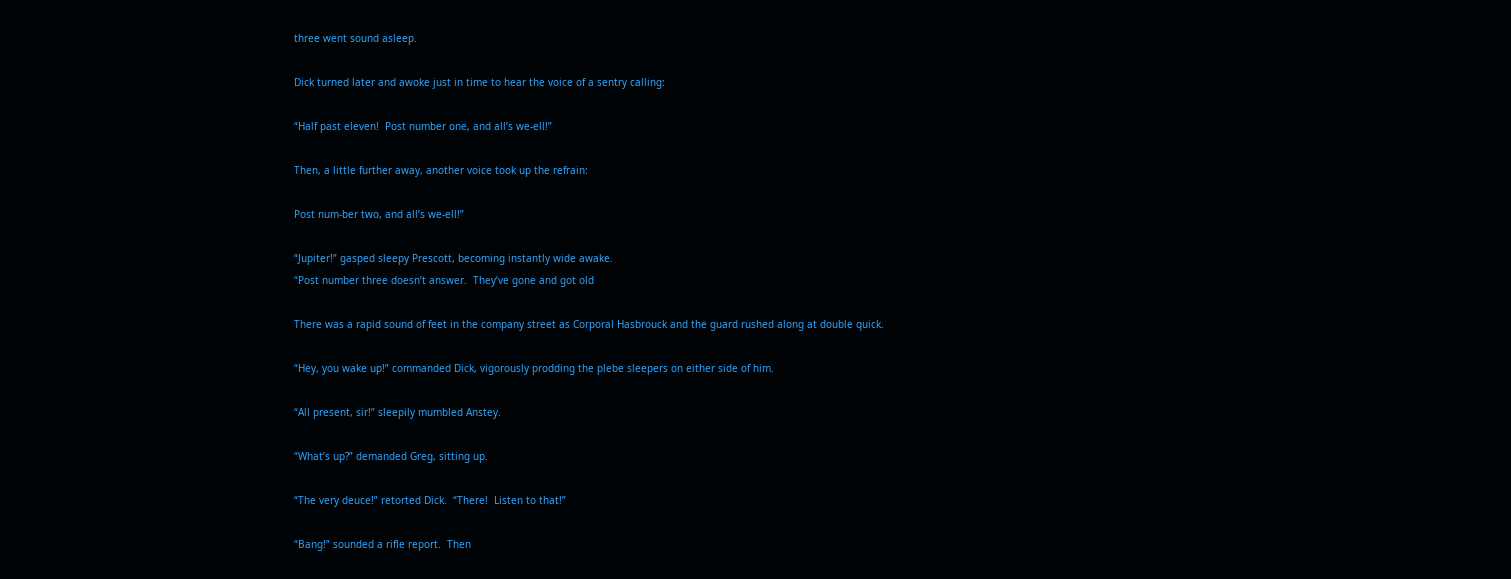three went sound asleep.

Dick turned later and awoke just in time to hear the voice of a sentry calling:

“Half past eleven!  Post number one, and all’s we-ell!”

Then, a little further away, another voice took up the refrain:

Post num-ber two, and all’s we-ell!”

“Jupiter!” gasped sleepy Prescott, becoming instantly wide awake.
“Post number three doesn’t answer.  They’ve gone and got old

There was a rapid sound of feet in the company street as Corporal Hasbrouck and the guard rushed along at double quick.

“Hey, you wake up!” commanded Dick, vigorously prodding the plebe sleepers on either side of him.

“All present, sir!” sleepily mumbled Anstey.

“What’s up?” demanded Greg, sitting up.

“The very deuce!” retorted Dick.  “There!  Listen to that!”

“Bang!” sounded a rifle report.  Then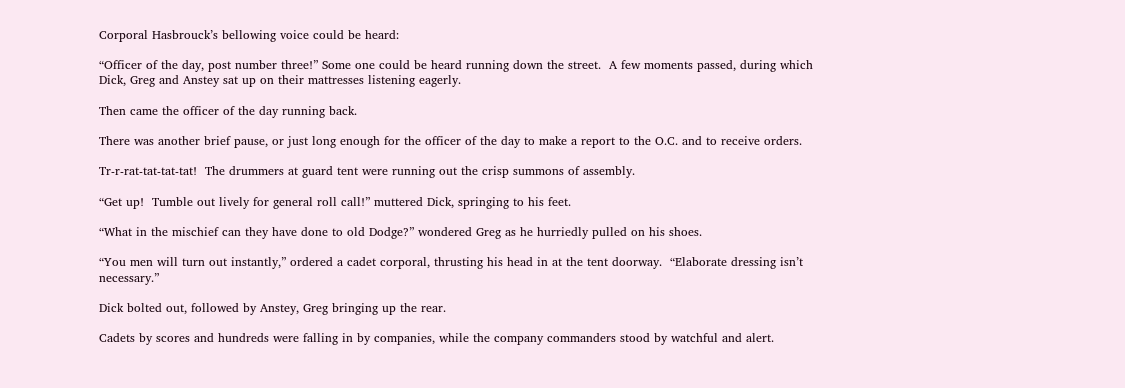Corporal Hasbrouck’s bellowing voice could be heard:

“Officer of the day, post number three!” Some one could be heard running down the street.  A few moments passed, during which Dick, Greg and Anstey sat up on their mattresses listening eagerly.

Then came the officer of the day running back.

There was another brief pause, or just long enough for the officer of the day to make a report to the O.C. and to receive orders.

Tr-r-rat-tat-tat-tat!  The drummers at guard tent were running out the crisp summons of assembly.

“Get up!  Tumble out lively for general roll call!” muttered Dick, springing to his feet.

“What in the mischief can they have done to old Dodge?” wondered Greg as he hurriedly pulled on his shoes.

“You men will turn out instantly,” ordered a cadet corporal, thrusting his head in at the tent doorway.  “Elaborate dressing isn’t necessary.”

Dick bolted out, followed by Anstey, Greg bringing up the rear.

Cadets by scores and hundreds were falling in by companies, while the company commanders stood by watchful and alert.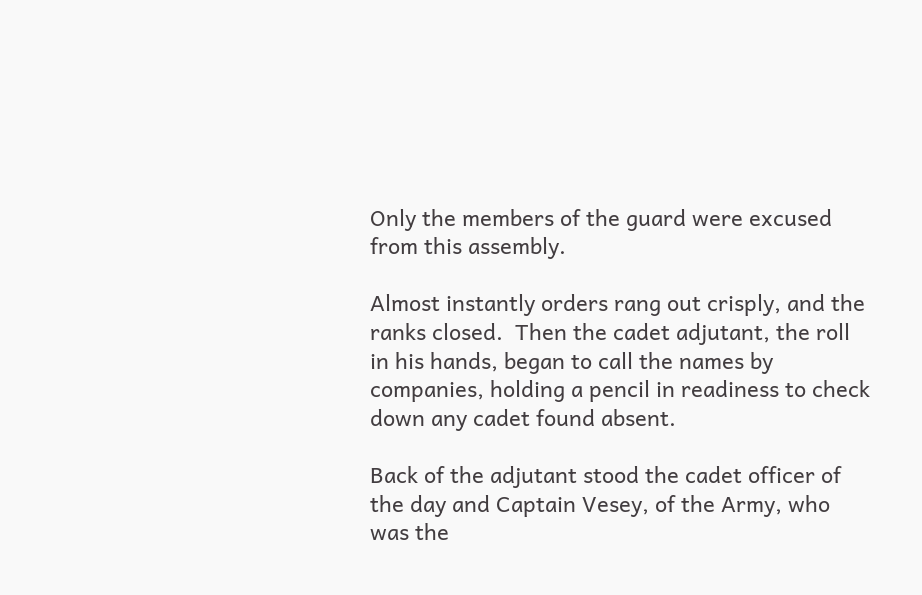Only the members of the guard were excused from this assembly.

Almost instantly orders rang out crisply, and the ranks closed.  Then the cadet adjutant, the roll in his hands, began to call the names by companies, holding a pencil in readiness to check down any cadet found absent.

Back of the adjutant stood the cadet officer of the day and Captain Vesey, of the Army, who was the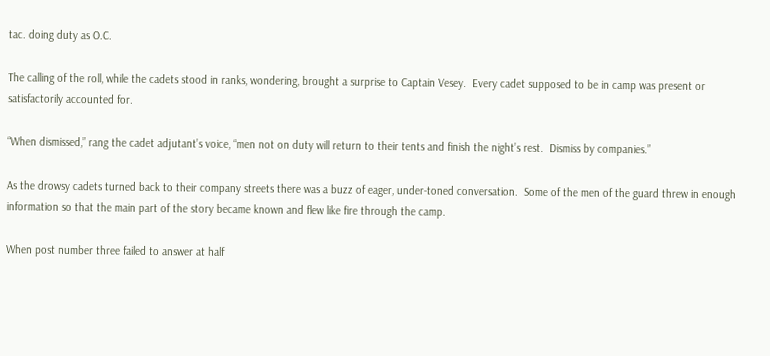tac. doing duty as O.C.

The calling of the roll, while the cadets stood in ranks, wondering, brought a surprise to Captain Vesey.  Every cadet supposed to be in camp was present or satisfactorily accounted for.

“When dismissed,” rang the cadet adjutant’s voice, “men not on duty will return to their tents and finish the night’s rest.  Dismiss by companies.”

As the drowsy cadets turned back to their company streets there was a buzz of eager, under-toned conversation.  Some of the men of the guard threw in enough information so that the main part of the story became known and flew like fire through the camp.

When post number three failed to answer at half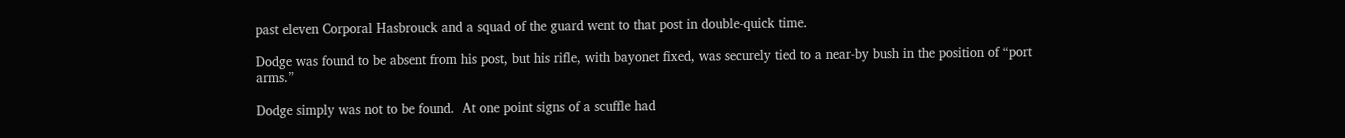past eleven Corporal Hasbrouck and a squad of the guard went to that post in double-quick time.

Dodge was found to be absent from his post, but his rifle, with bayonet fixed, was securely tied to a near-by bush in the position of “port arms.”

Dodge simply was not to be found.  At one point signs of a scuffle had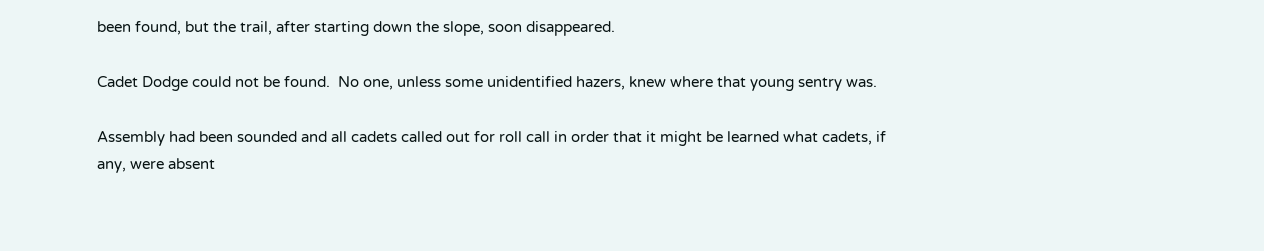been found, but the trail, after starting down the slope, soon disappeared.

Cadet Dodge could not be found.  No one, unless some unidentified hazers, knew where that young sentry was.

Assembly had been sounded and all cadets called out for roll call in order that it might be learned what cadets, if any, were absent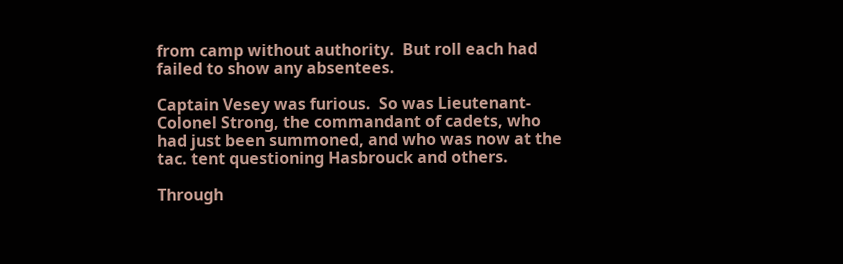from camp without authority.  But roll each had failed to show any absentees.

Captain Vesey was furious.  So was Lieutenant-Colonel Strong, the commandant of cadets, who had just been summoned, and who was now at the tac. tent questioning Hasbrouck and others.

Through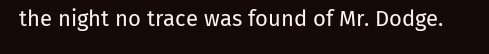the night no trace was found of Mr. Dodge.